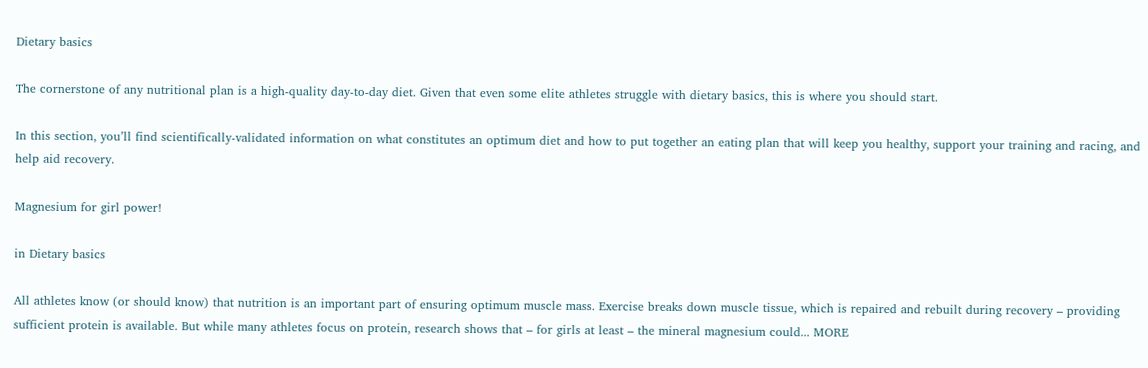Dietary basics

The cornerstone of any nutritional plan is a high-quality day-to-day diet. Given that even some elite athletes struggle with dietary basics, this is where you should start.

In this section, you’ll find scientifically-validated information on what constitutes an optimum diet and how to put together an eating plan that will keep you healthy, support your training and racing, and help aid recovery.

Magnesium for girl power!

in Dietary basics

All athletes know (or should know) that nutrition is an important part of ensuring optimum muscle mass. Exercise breaks down muscle tissue, which is repaired and rebuilt during recovery – providing sufficient protein is available. But while many athletes focus on protein, research shows that – for girls at least – the mineral magnesium could... MORE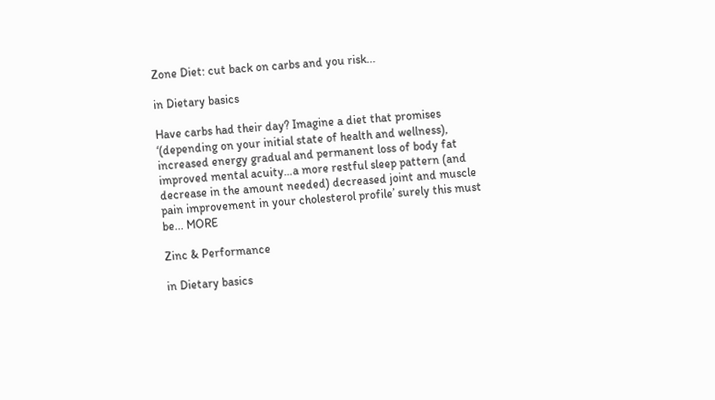Zone Diet: cut back on carbs and you risk...

in Dietary basics

Have carbs had their day? Imagine a diet that promises ‘(depending on your initial state of health and wellness), increased energy gradual and permanent loss of body fat improved mental acuity…a more restful sleep pattern (and decrease in the amount needed) decreased joint and muscle pain improvement in your cholesterol profile’ surely this must be... MORE

Zinc & Performance

in Dietary basics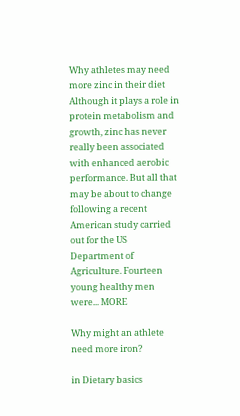Why athletes may need more zinc in their diet Although it plays a role in protein metabolism and growth, zinc has never really been associated with enhanced aerobic performance. But all that may be about to change following a recent American study carried out for the US Department of Agriculture. Fourteen young healthy men were... MORE

Why might an athlete need more iron?

in Dietary basics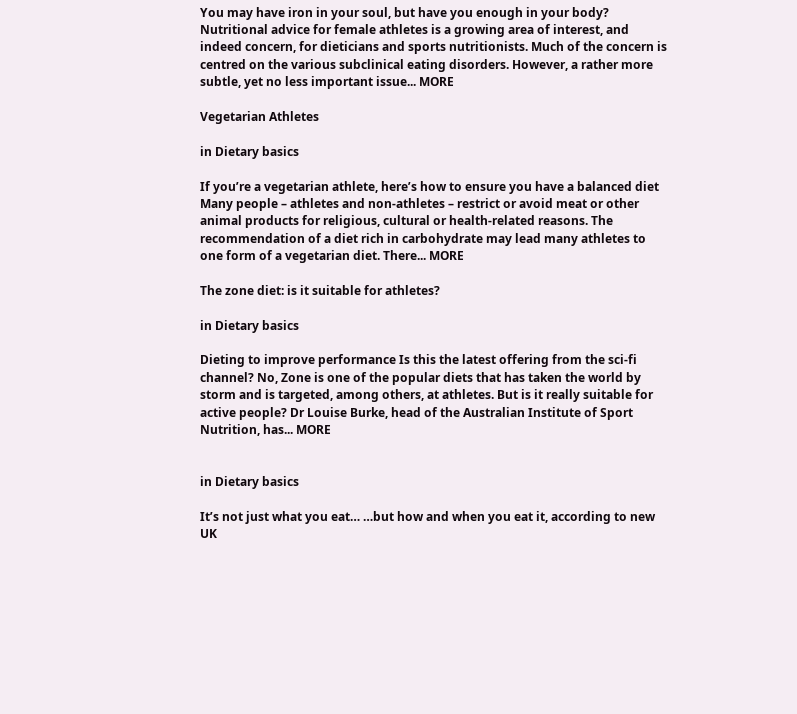You may have iron in your soul, but have you enough in your body? Nutritional advice for female athletes is a growing area of interest, and indeed concern, for dieticians and sports nutritionists. Much of the concern is centred on the various subclinical eating disorders. However, a rather more subtle, yet no less important issue... MORE

Vegetarian Athletes

in Dietary basics

If you’re a vegetarian athlete, here’s how to ensure you have a balanced diet Many people – athletes and non-athletes – restrict or avoid meat or other animal products for religious, cultural or health-related reasons. The recommendation of a diet rich in carbohydrate may lead many athletes to one form of a vegetarian diet. There... MORE

The zone diet: is it suitable for athletes?

in Dietary basics

Dieting to improve performance Is this the latest offering from the sci-fi channel? No, Zone is one of the popular diets that has taken the world by storm and is targeted, among others, at athletes. But is it really suitable for active people? Dr Louise Burke, head of the Australian Institute of Sport Nutrition, has... MORE


in Dietary basics

It’s not just what you eat… …but how and when you eat it, according to new UK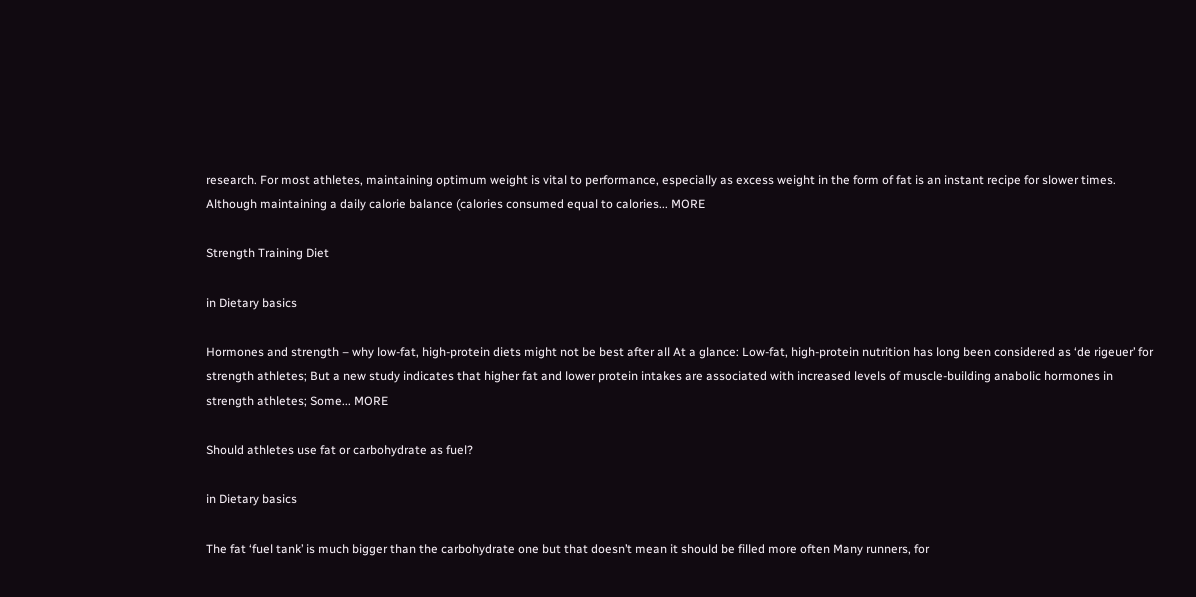research. For most athletes, maintaining optimum weight is vital to performance, especially as excess weight in the form of fat is an instant recipe for slower times. Although maintaining a daily calorie balance (calories consumed equal to calories... MORE

Strength Training Diet

in Dietary basics

Hormones and strength – why low-fat, high-protein diets might not be best after all At a glance: Low-fat, high-protein nutrition has long been considered as ‘de rigeuer’ for strength athletes; But a new study indicates that higher fat and lower protein intakes are associated with increased levels of muscle-building anabolic hormones in strength athletes; Some... MORE

Should athletes use fat or carbohydrate as fuel?

in Dietary basics

The fat ‘fuel tank’ is much bigger than the carbohydrate one but that doesn’t mean it should be filled more often Many runners, for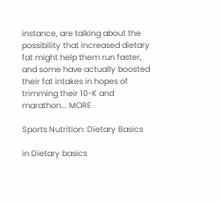instance, are talking about the possibility that increased dietary fat might help them run faster, and some have actually boosted their fat intakes in hopes of trimming their 10-K and marathon... MORE

Sports Nutrition: Dietary Basics

in Dietary basics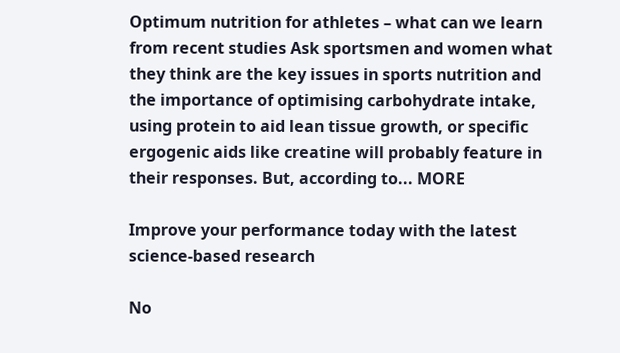Optimum nutrition for athletes – what can we learn from recent studies Ask sportsmen and women what they think are the key issues in sports nutrition and the importance of optimising carbohydrate intake, using protein to aid lean tissue growth, or specific ergogenic aids like creatine will probably feature in their responses. But, according to... MORE

Improve your performance today with the latest science-based research

No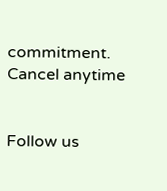commitment. Cancel anytime


Follow us